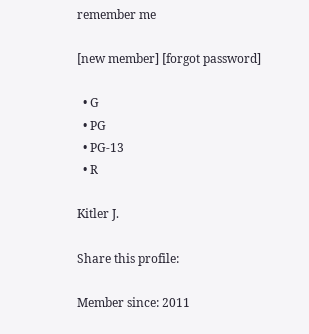remember me

[new member] [forgot password]

  • G
  • PG
  • PG-13
  • R

Kitler J.

Share this profile:

Member since: 2011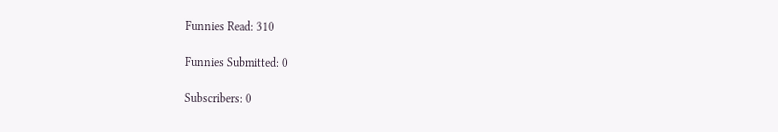Funnies Read: 310

Funnies Submitted: 0

Subscribers: 0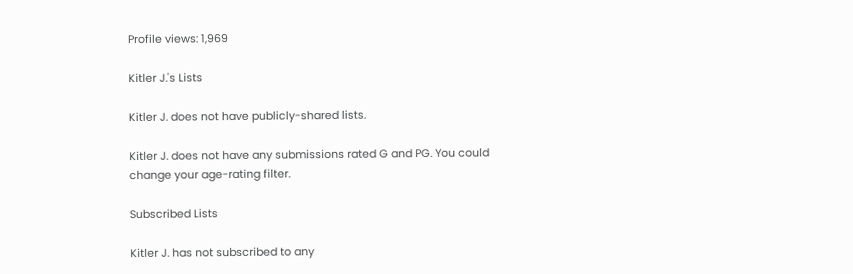Profile views: 1,969

Kitler J.'s Lists

Kitler J. does not have publicly-shared lists.

Kitler J. does not have any submissions rated G and PG. You could change your age-rating filter.

Subscribed Lists

Kitler J. has not subscribed to any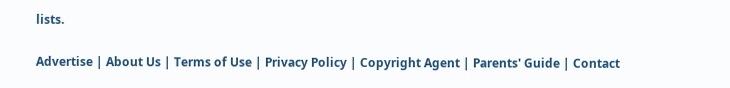lists.

Advertise | About Us | Terms of Use | Privacy Policy | Copyright Agent | Parents' Guide | Contact